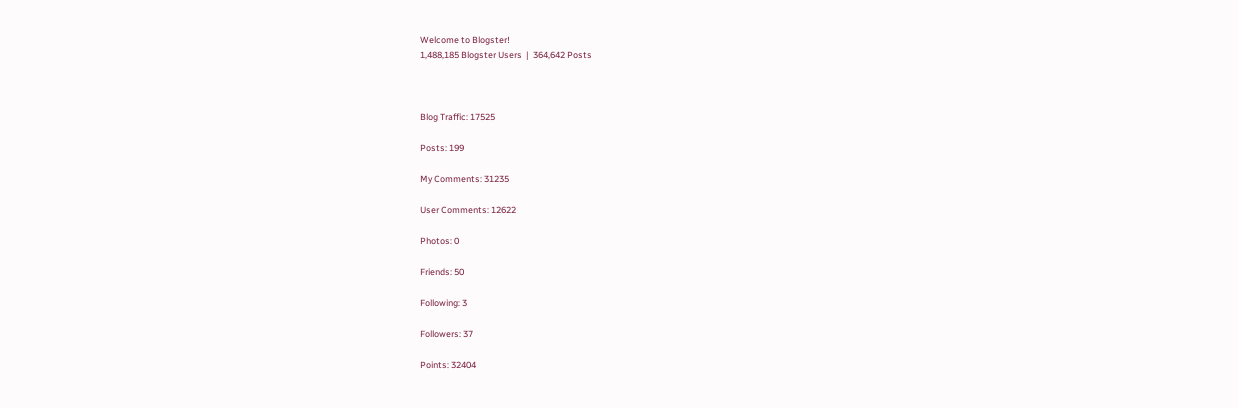Welcome to Blogster!
1,488,185 Blogster Users  |  364,642 Posts



Blog Traffic: 17525

Posts: 199

My Comments: 31235

User Comments: 12622

Photos: 0

Friends: 50

Following: 3

Followers: 37

Points: 32404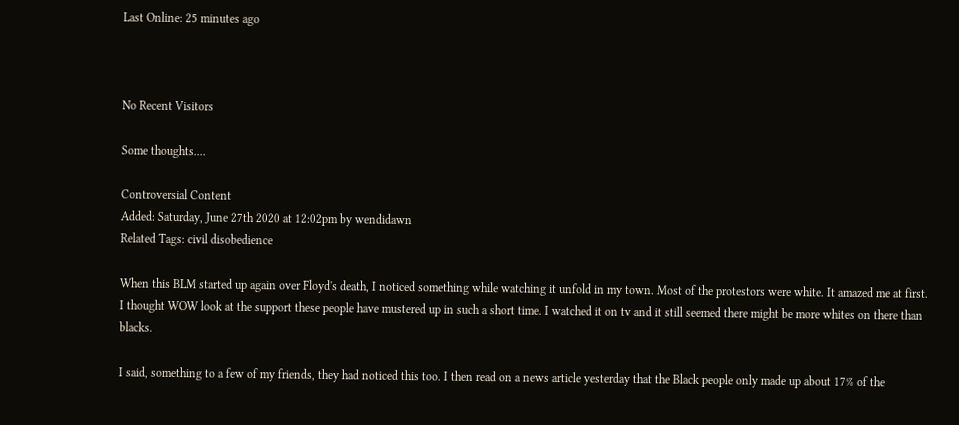Last Online: 25 minutes ago



No Recent Visitors

Some thoughts....

Controversial Content
Added: Saturday, June 27th 2020 at 12:02pm by wendidawn
Related Tags: civil disobedience

When this BLM started up again over Floyd's death, I noticed something while watching it unfold in my town. Most of the protestors were white. It amazed me at first. I thought WOW look at the support these people have mustered up in such a short time. I watched it on tv and it still seemed there might be more whites on there than blacks.

I said, something to a few of my friends, they had noticed this too. I then read on a news article yesterday that the Black people only made up about 17% of the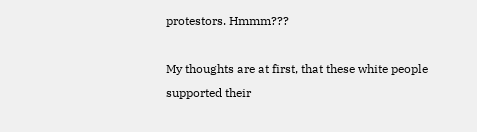protestors. Hmmm???

My thoughts are at first, that these white people supported their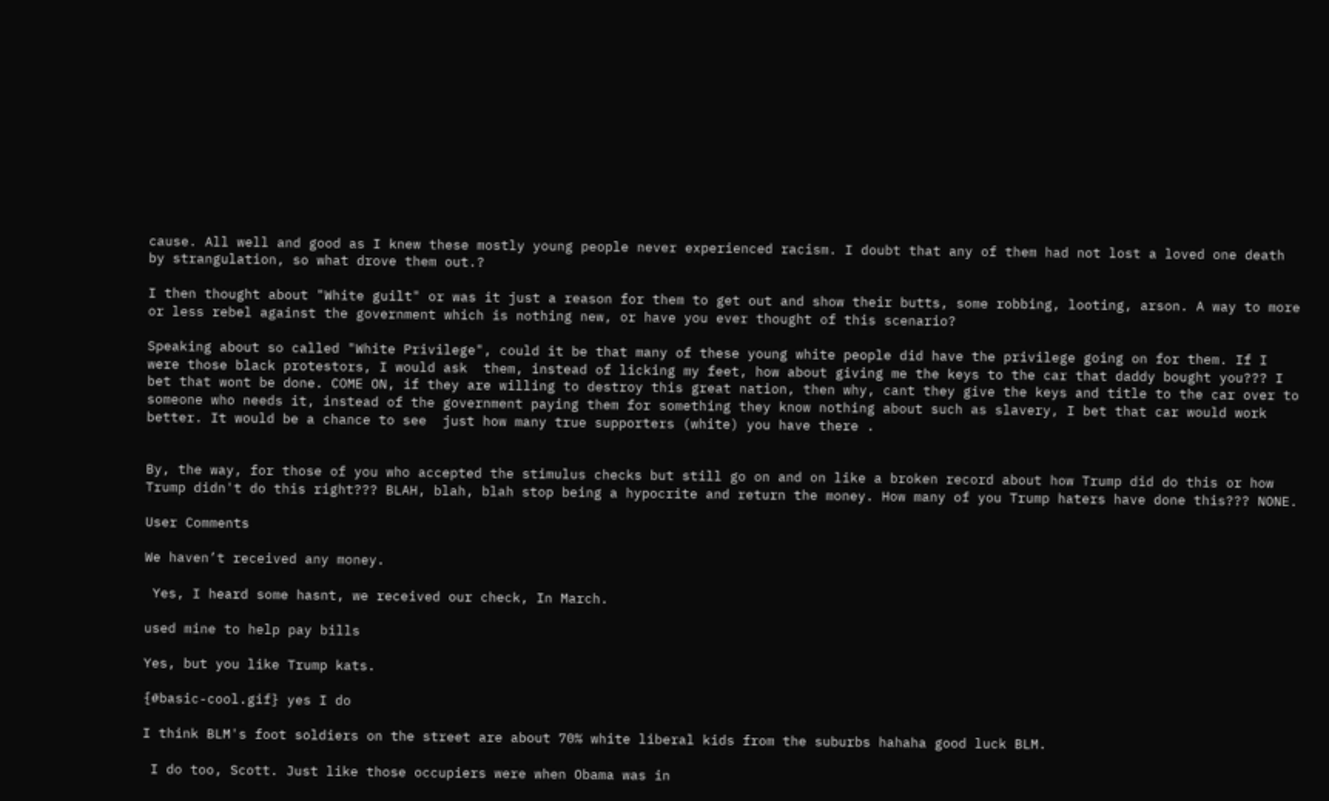cause. All well and good as I knew these mostly young people never experienced racism. I doubt that any of them had not lost a loved one death by strangulation, so what drove them out.?

I then thought about "White guilt" or was it just a reason for them to get out and show their butts, some robbing, looting, arson. A way to more or less rebel against the government which is nothing new, or have you ever thought of this scenario?

Speaking about so called "White Privilege", could it be that many of these young white people did have the privilege going on for them. If I were those black protestors, I would ask  them, instead of licking my feet, how about giving me the keys to the car that daddy bought you??? I bet that wont be done. COME ON, if they are willing to destroy this great nation, then why, cant they give the keys and title to the car over to someone who needs it, instead of the government paying them for something they know nothing about such as slavery, I bet that car would work better. It would be a chance to see  just how many true supporters (white) you have there .


By, the way, for those of you who accepted the stimulus checks but still go on and on like a broken record about how Trump did do this or how Trump didn't do this right??? BLAH, blah, blah stop being a hypocrite and return the money. How many of you Trump haters have done this??? NONE.

User Comments

We haven’t received any money.

 Yes, I heard some hasnt, we received our check, In March.

used mine to help pay bills

Yes, but you like Trump kats.

{#basic-cool.gif} yes I do

I think BLM's foot soldiers on the street are about 70% white liberal kids from the suburbs hahaha good luck BLM.

 I do too, Scott. Just like those occupiers were when Obama was in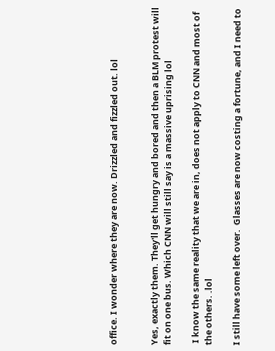office. I wonder where they are now. Drizzled and fizzled out. lol


Yes, exactly them. They'll get hungry and bored and then a BLM protest will fit on one bus. Which CNN will still say is a massive uprising lol

 I know the same reality that we are in, does not apply to CNN and most of the others. .lol

I still have some left over.  Glasses are now costing a fortune, and I need to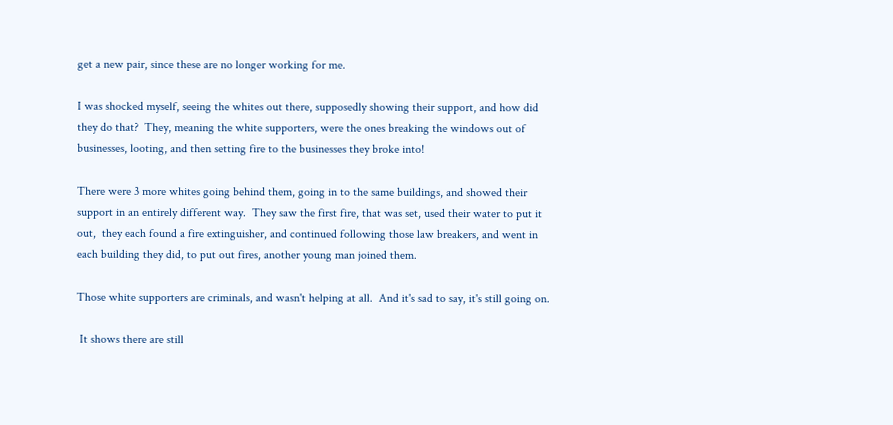get a new pair, since these are no longer working for me.

I was shocked myself, seeing the whites out there, supposedly showing their support, and how did they do that?  They, meaning the white supporters, were the ones breaking the windows out of businesses, looting, and then setting fire to the businesses they broke into!

There were 3 more whites going behind them, going in to the same buildings, and showed their support in an entirely different way.  They saw the first fire, that was set, used their water to put it out,  they each found a fire extinguisher, and continued following those law breakers, and went in each building they did, to put out fires, another young man joined them.

Those white supporters are criminals, and wasn't helping at all.  And it's sad to say, it's still going on.

 It shows there are still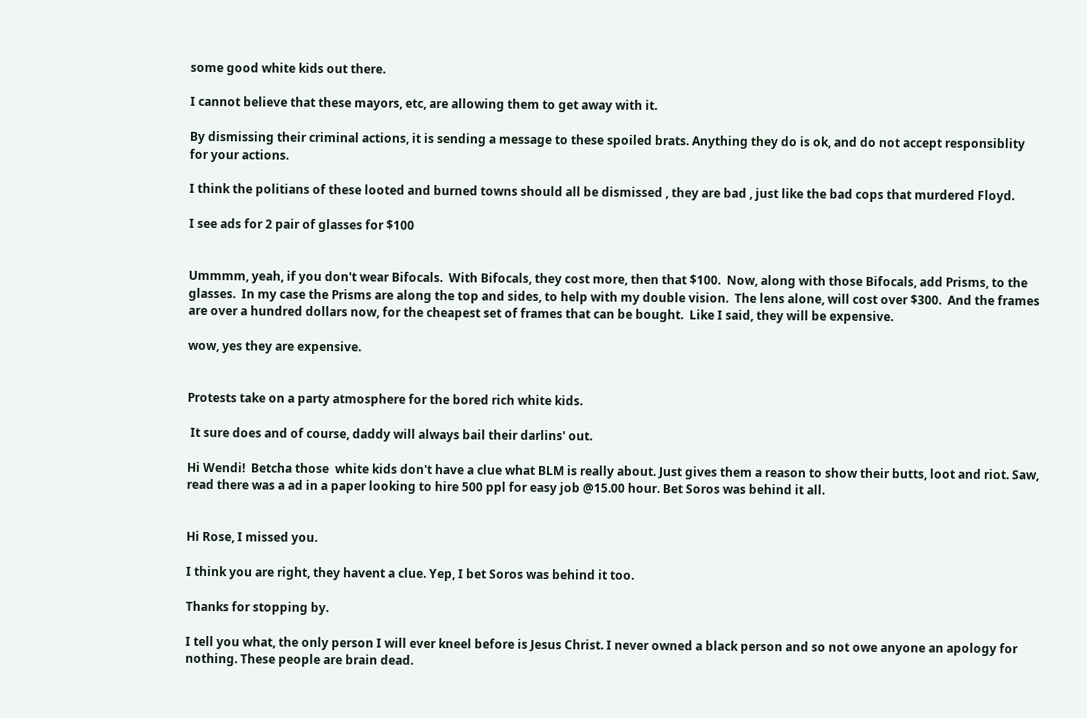some good white kids out there.

I cannot believe that these mayors, etc, are allowing them to get away with it.

By dismissing their criminal actions, it is sending a message to these spoiled brats. Anything they do is ok, and do not accept responsiblity for your actions.

I think the politians of these looted and burned towns should all be dismissed , they are bad , just like the bad cops that murdered Floyd.

I see ads for 2 pair of glasses for $100


Ummmm, yeah, if you don't wear Bifocals.  With Bifocals, they cost more, then that $100.  Now, along with those Bifocals, add Prisms, to the glasses.  In my case the Prisms are along the top and sides, to help with my double vision.  The lens alone, will cost over $300.  And the frames are over a hundred dollars now, for the cheapest set of frames that can be bought.  Like I said, they will be expensive.

wow, yes they are expensive.


Protests take on a party atmosphere for the bored rich white kids.

 It sure does and of course, daddy will always bail their darlins' out.

Hi Wendi!  Betcha those  white kids don't have a clue what BLM is really about. Just gives them a reason to show their butts, loot and riot. Saw,  read there was a ad in a paper looking to hire 500 ppl for easy job @15.00 hour. Bet Soros was behind it all.


Hi Rose, I missed you.

I think you are right, they havent a clue. Yep, I bet Soros was behind it too.

Thanks for stopping by.

I tell you what, the only person I will ever kneel before is Jesus Christ. I never owned a black person and so not owe anyone an apology for nothing. These people are brain dead.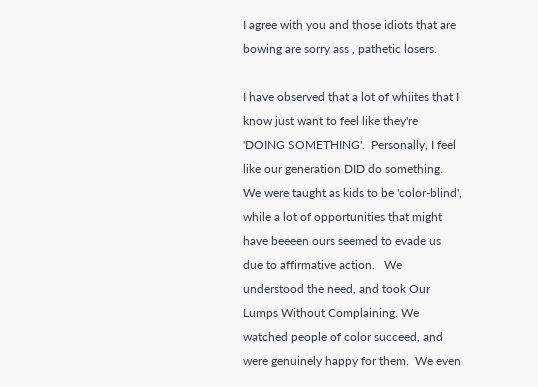I agree with you and those idiots that are bowing are sorry ass , pathetic losers.

I have observed that a lot of whiites that I know just want to feel like they're 'DOING SOMETHING'.  Personally, I feel like our generation DID do something.   We were taught as kids to be 'color-blind', while a lot of opportunities that might have beeeen ours seemed to evade us due to affirmative action.   We understood the need, and took Our Lumps Without Complaining. We watched people of color succeed, and were genuinely happy for them.  We even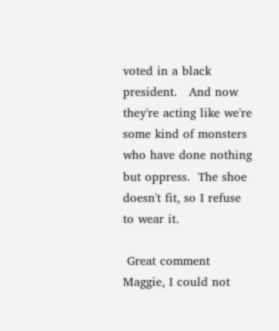voted in a black president.   And now they're acting like we're some kind of monsters who have done nothing but oppress.  The shoe doesn't fit, so I refuse to wear it.

 Great comment Maggie, I could not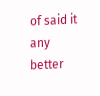of said it any better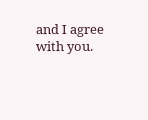and I agree with you.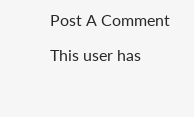Post A Comment

This user has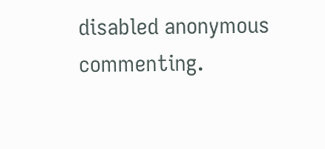disabled anonymous commenting.